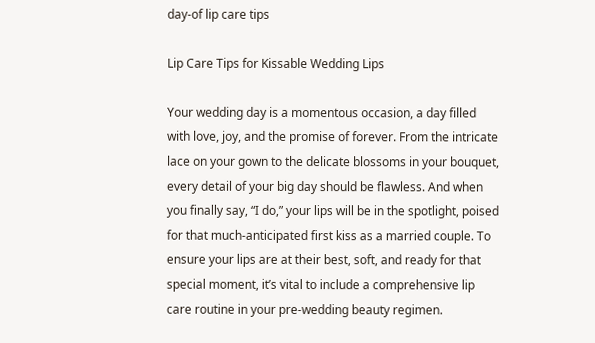day-of lip care tips

Lip Care Tips for Kissable Wedding Lips

Your wedding day is a momentous occasion, a day filled with love, joy, and the promise of forever. From the intricate lace on your gown to the delicate blossoms in your bouquet, every detail of your big day should be flawless. And when you finally say, “I do,” your lips will be in the spotlight, poised for that much-anticipated first kiss as a married couple. To ensure your lips are at their best, soft, and ready for that special moment, it’s vital to include a comprehensive lip care routine in your pre-wedding beauty regimen.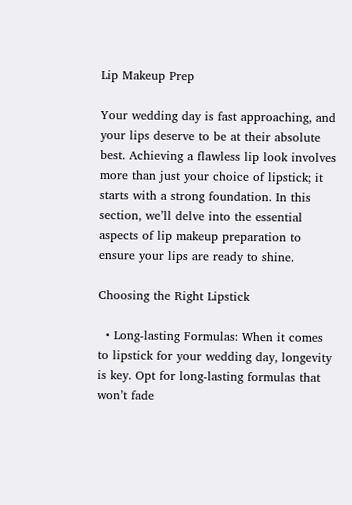Lip Makeup Prep

Your wedding day is fast approaching, and your lips deserve to be at their absolute best. Achieving a flawless lip look involves more than just your choice of lipstick; it starts with a strong foundation. In this section, we’ll delve into the essential aspects of lip makeup preparation to ensure your lips are ready to shine.

Choosing the Right Lipstick

  • Long-lasting Formulas: When it comes to lipstick for your wedding day, longevity is key. Opt for long-lasting formulas that won’t fade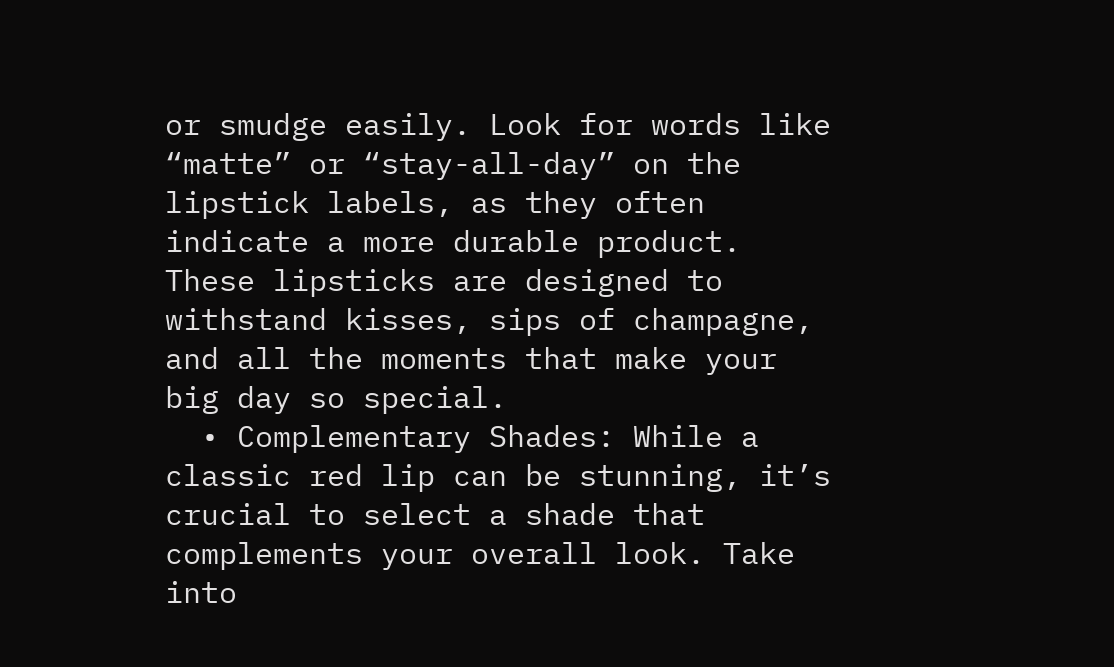or smudge easily. Look for words like “matte” or “stay-all-day” on the lipstick labels, as they often indicate a more durable product. These lipsticks are designed to withstand kisses, sips of champagne, and all the moments that make your big day so special.
  • Complementary Shades: While a classic red lip can be stunning, it’s crucial to select a shade that complements your overall look. Take into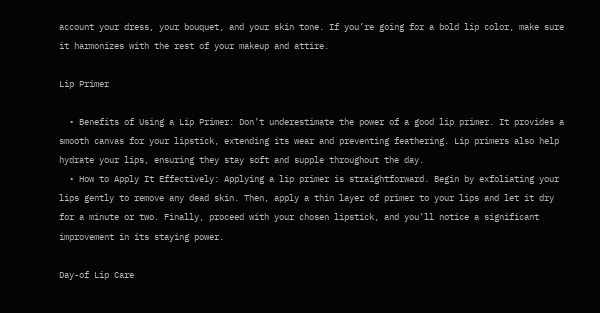account your dress, your bouquet, and your skin tone. If you’re going for a bold lip color, make sure it harmonizes with the rest of your makeup and attire.

Lip Primer

  • Benefits of Using a Lip Primer: Don’t underestimate the power of a good lip primer. It provides a smooth canvas for your lipstick, extending its wear and preventing feathering. Lip primers also help hydrate your lips, ensuring they stay soft and supple throughout the day.
  • How to Apply It Effectively: Applying a lip primer is straightforward. Begin by exfoliating your lips gently to remove any dead skin. Then, apply a thin layer of primer to your lips and let it dry for a minute or two. Finally, proceed with your chosen lipstick, and you’ll notice a significant improvement in its staying power.

Day-of Lip Care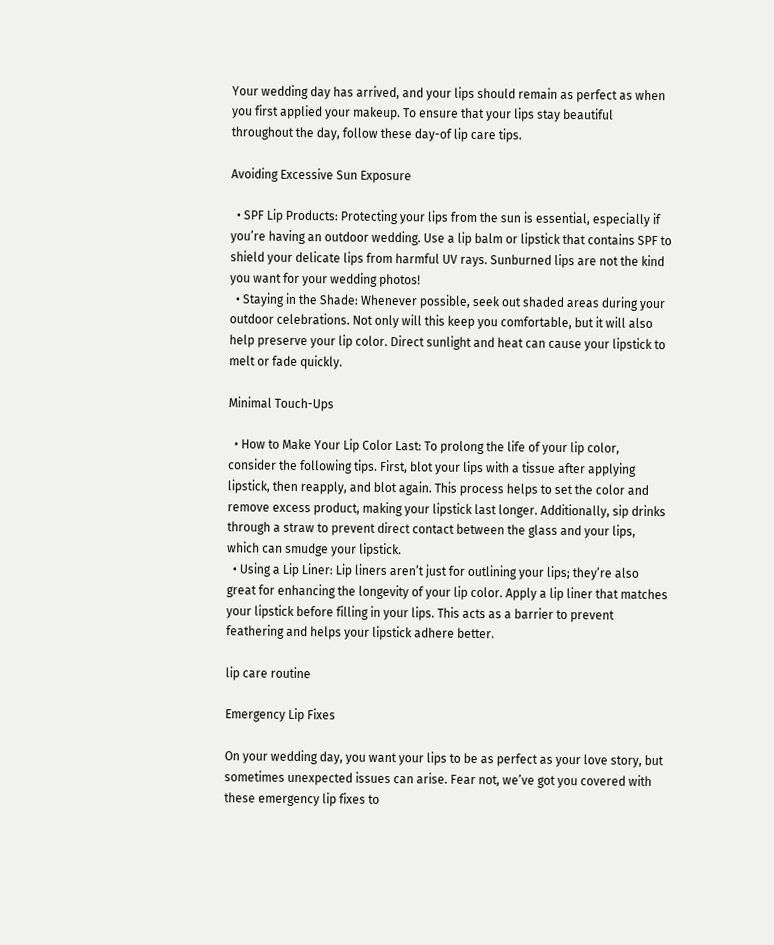Your wedding day has arrived, and your lips should remain as perfect as when you first applied your makeup. To ensure that your lips stay beautiful throughout the day, follow these day-of lip care tips.

Avoiding Excessive Sun Exposure

  • SPF Lip Products: Protecting your lips from the sun is essential, especially if you’re having an outdoor wedding. Use a lip balm or lipstick that contains SPF to shield your delicate lips from harmful UV rays. Sunburned lips are not the kind you want for your wedding photos!
  • Staying in the Shade: Whenever possible, seek out shaded areas during your outdoor celebrations. Not only will this keep you comfortable, but it will also help preserve your lip color. Direct sunlight and heat can cause your lipstick to melt or fade quickly.

Minimal Touch-Ups

  • How to Make Your Lip Color Last: To prolong the life of your lip color, consider the following tips. First, blot your lips with a tissue after applying lipstick, then reapply, and blot again. This process helps to set the color and remove excess product, making your lipstick last longer. Additionally, sip drinks through a straw to prevent direct contact between the glass and your lips, which can smudge your lipstick.
  • Using a Lip Liner: Lip liners aren’t just for outlining your lips; they’re also great for enhancing the longevity of your lip color. Apply a lip liner that matches your lipstick before filling in your lips. This acts as a barrier to prevent feathering and helps your lipstick adhere better.

lip care routine

Emergency Lip Fixes

On your wedding day, you want your lips to be as perfect as your love story, but sometimes unexpected issues can arise. Fear not, we’ve got you covered with these emergency lip fixes to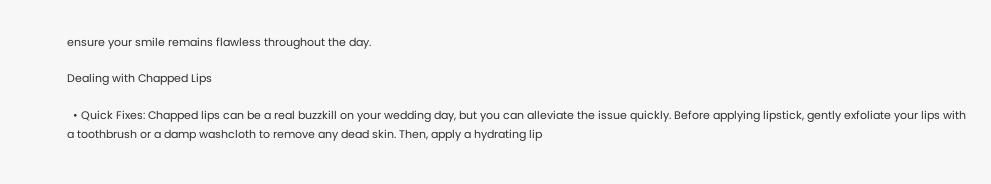ensure your smile remains flawless throughout the day.

Dealing with Chapped Lips

  • Quick Fixes: Chapped lips can be a real buzzkill on your wedding day, but you can alleviate the issue quickly. Before applying lipstick, gently exfoliate your lips with a toothbrush or a damp washcloth to remove any dead skin. Then, apply a hydrating lip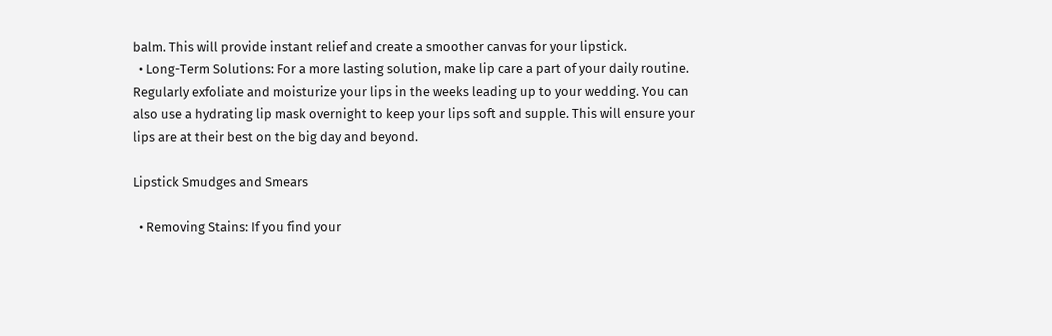balm. This will provide instant relief and create a smoother canvas for your lipstick.
  • Long-Term Solutions: For a more lasting solution, make lip care a part of your daily routine. Regularly exfoliate and moisturize your lips in the weeks leading up to your wedding. You can also use a hydrating lip mask overnight to keep your lips soft and supple. This will ensure your lips are at their best on the big day and beyond.

Lipstick Smudges and Smears

  • Removing Stains: If you find your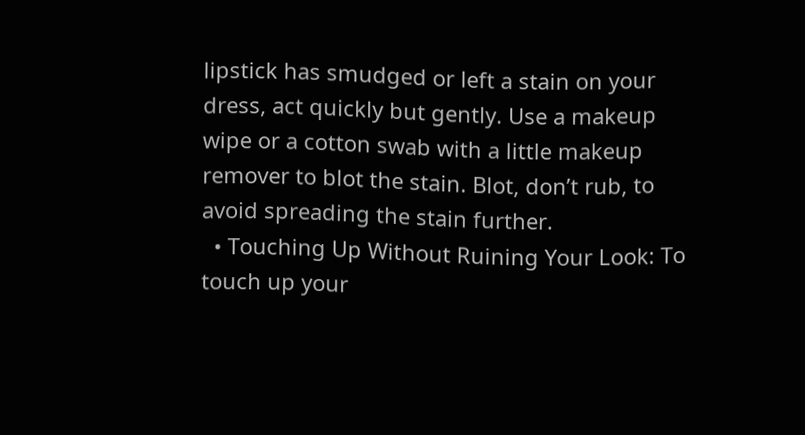lipstick has smudged or left a stain on your dress, act quickly but gently. Use a makeup wipe or a cotton swab with a little makeup remover to blot the stain. Blot, don’t rub, to avoid spreading the stain further.
  • Touching Up Without Ruining Your Look: To touch up your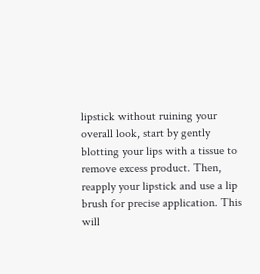lipstick without ruining your overall look, start by gently blotting your lips with a tissue to remove excess product. Then, reapply your lipstick and use a lip brush for precise application. This will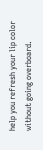help you refresh your lip color without going overboard.